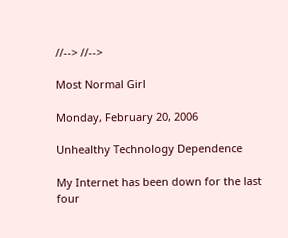//--> //-->

Most Normal Girl

Monday, February 20, 2006

Unhealthy Technology Dependence

My Internet has been down for the last four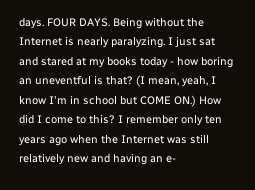days. FOUR DAYS. Being without the Internet is nearly paralyzing. I just sat and stared at my books today - how boring an uneventful is that? (I mean, yeah, I know I'm in school but COME ON.) How did I come to this? I remember only ten years ago when the Internet was still relatively new and having an e-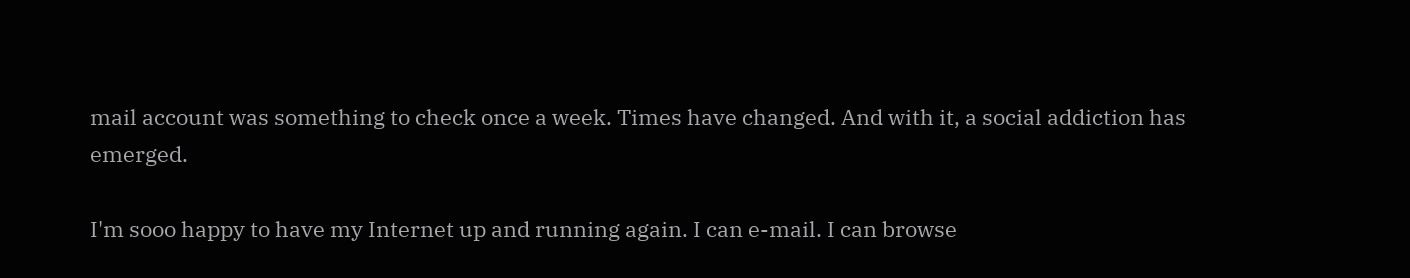mail account was something to check once a week. Times have changed. And with it, a social addiction has emerged.

I'm sooo happy to have my Internet up and running again. I can e-mail. I can browse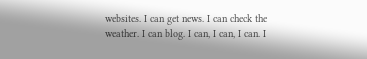websites. I can get news. I can check the weather. I can blog. I can, I can, I can. I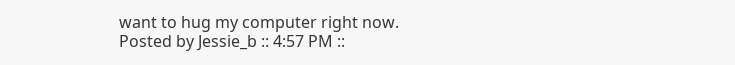want to hug my computer right now.
Posted by Jessie_b :: 4:57 PM ::